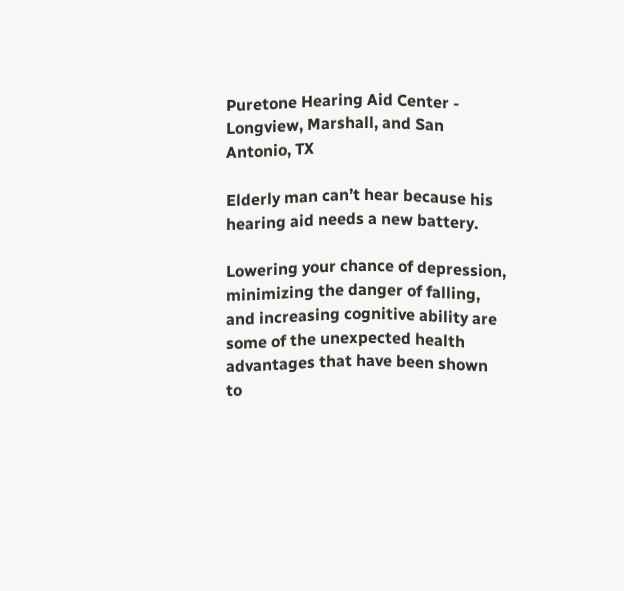Puretone Hearing Aid Center - Longview, Marshall, and San Antonio, TX

Elderly man can’t hear because his hearing aid needs a new battery.

Lowering your chance of depression, minimizing the danger of falling, and increasing cognitive ability are some of the unexpected health advantages that have been shown to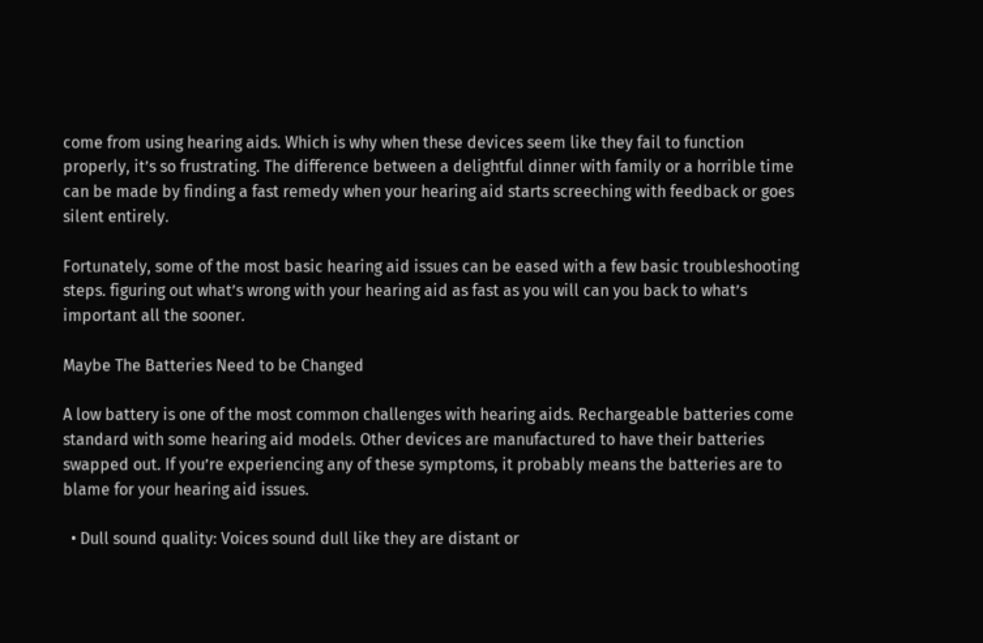come from using hearing aids. Which is why when these devices seem like they fail to function properly, it’s so frustrating. The difference between a delightful dinner with family or a horrible time can be made by finding a fast remedy when your hearing aid starts screeching with feedback or goes silent entirely.

Fortunately, some of the most basic hearing aid issues can be eased with a few basic troubleshooting steps. figuring out what’s wrong with your hearing aid as fast as you will can you back to what’s important all the sooner.

Maybe The Batteries Need to be Changed

A low battery is one of the most common challenges with hearing aids. Rechargeable batteries come standard with some hearing aid models. Other devices are manufactured to have their batteries swapped out. If you’re experiencing any of these symptoms, it probably means the batteries are to blame for your hearing aid issues.

  • Dull sound quality: Voices sound dull like they are distant or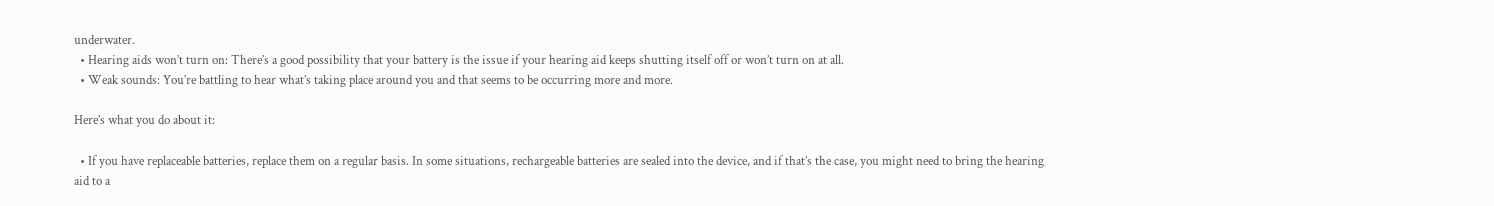underwater.
  • Hearing aids won’t turn on: There’s a good possibility that your battery is the issue if your hearing aid keeps shutting itself off or won’t turn on at all.
  • Weak sounds: You’re battling to hear what’s taking place around you and that seems to be occurring more and more.

Here’s what you do about it:

  • If you have replaceable batteries, replace them on a regular basis. In some situations, rechargeable batteries are sealed into the device, and if that’s the case, you might need to bring the hearing aid to a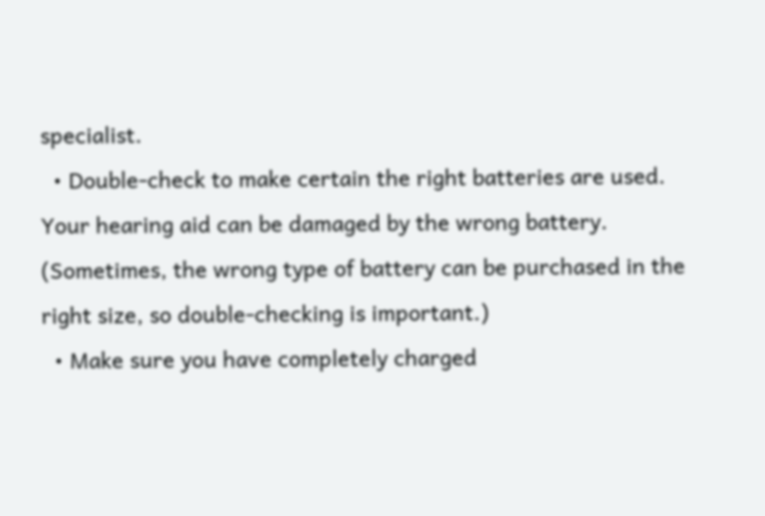specialist.
  • Double-check to make certain the right batteries are used. Your hearing aid can be damaged by the wrong battery. (Sometimes, the wrong type of battery can be purchased in the right size, so double-checking is important.)
  • Make sure you have completely charged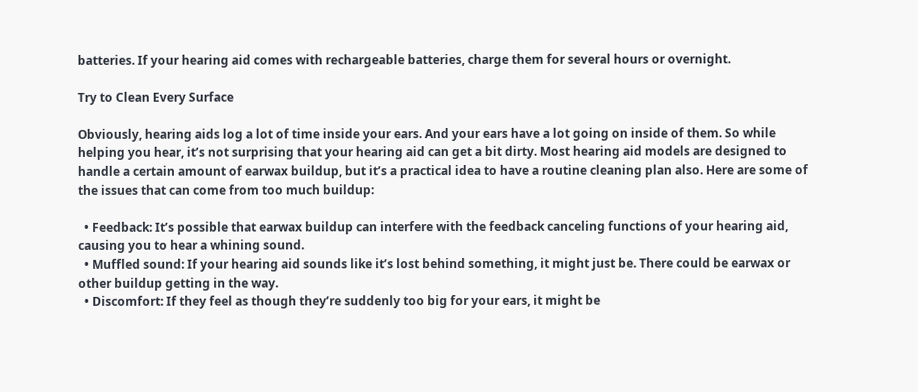batteries. If your hearing aid comes with rechargeable batteries, charge them for several hours or overnight.

Try to Clean Every Surface

Obviously, hearing aids log a lot of time inside your ears. And your ears have a lot going on inside of them. So while helping you hear, it’s not surprising that your hearing aid can get a bit dirty. Most hearing aid models are designed to handle a certain amount of earwax buildup, but it’s a practical idea to have a routine cleaning plan also. Here are some of the issues that can come from too much buildup:

  • Feedback: It’s possible that earwax buildup can interfere with the feedback canceling functions of your hearing aid, causing you to hear a whining sound.
  • Muffled sound: If your hearing aid sounds like it’s lost behind something, it might just be. There could be earwax or other buildup getting in the way.
  • Discomfort: If they feel as though they’re suddenly too big for your ears, it might be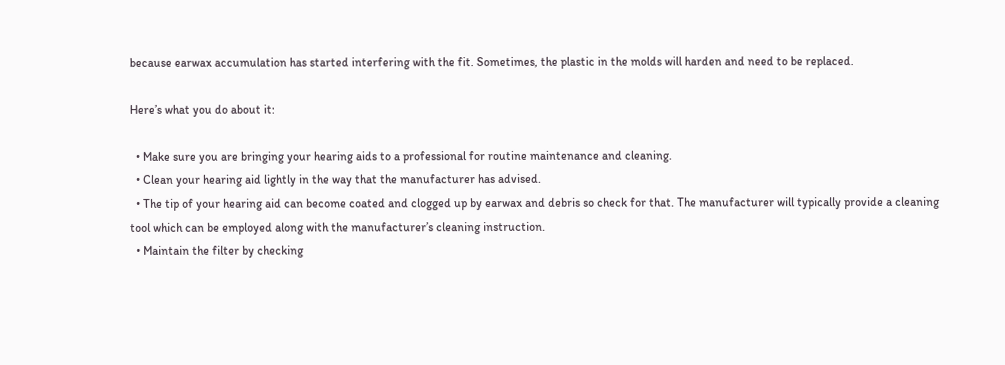because earwax accumulation has started interfering with the fit. Sometimes, the plastic in the molds will harden and need to be replaced.

Here’s what you do about it:

  • Make sure you are bringing your hearing aids to a professional for routine maintenance and cleaning.
  • Clean your hearing aid lightly in the way that the manufacturer has advised.
  • The tip of your hearing aid can become coated and clogged up by earwax and debris so check for that. The manufacturer will typically provide a cleaning tool which can be employed along with the manufacturer’s cleaning instruction.
  • Maintain the filter by checking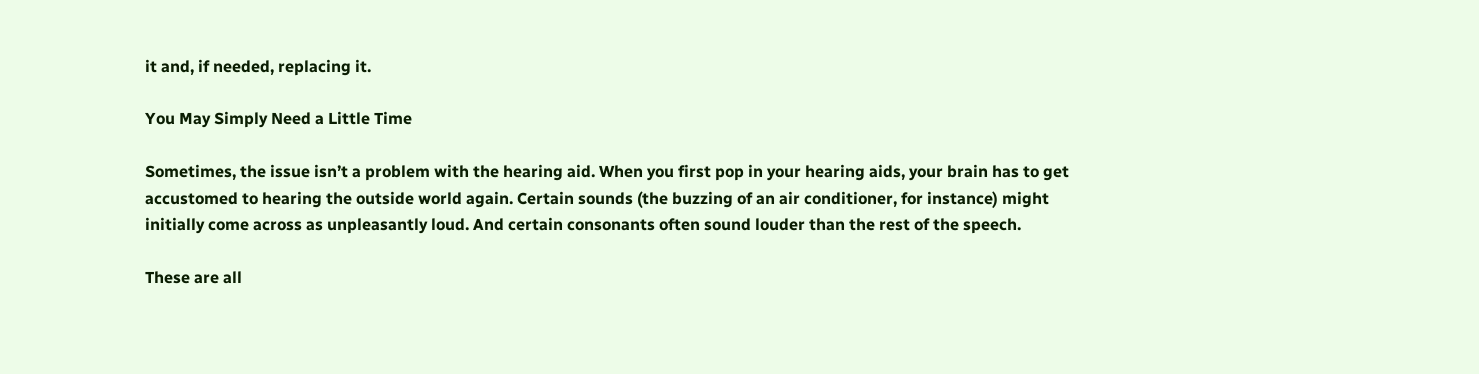it and, if needed, replacing it.

You May Simply Need a Little Time

Sometimes, the issue isn’t a problem with the hearing aid. When you first pop in your hearing aids, your brain has to get accustomed to hearing the outside world again. Certain sounds (the buzzing of an air conditioner, for instance) might initially come across as unpleasantly loud. And certain consonants often sound louder than the rest of the speech.

These are all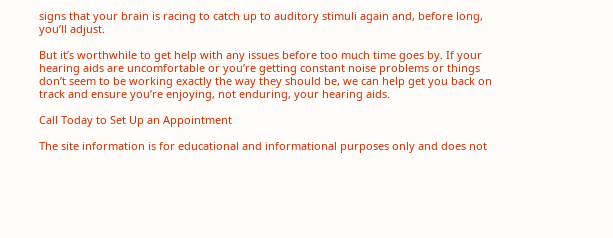signs that your brain is racing to catch up to auditory stimuli again and, before long, you’ll adjust.

But it’s worthwhile to get help with any issues before too much time goes by. If your hearing aids are uncomfortable or you’re getting constant noise problems or things don’t seem to be working exactly the way they should be, we can help get you back on track and ensure you’re enjoying, not enduring, your hearing aids.

Call Today to Set Up an Appointment

The site information is for educational and informational purposes only and does not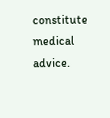constitute medical advice.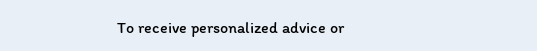To receive personalized advice or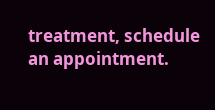treatment, schedule an appointment.